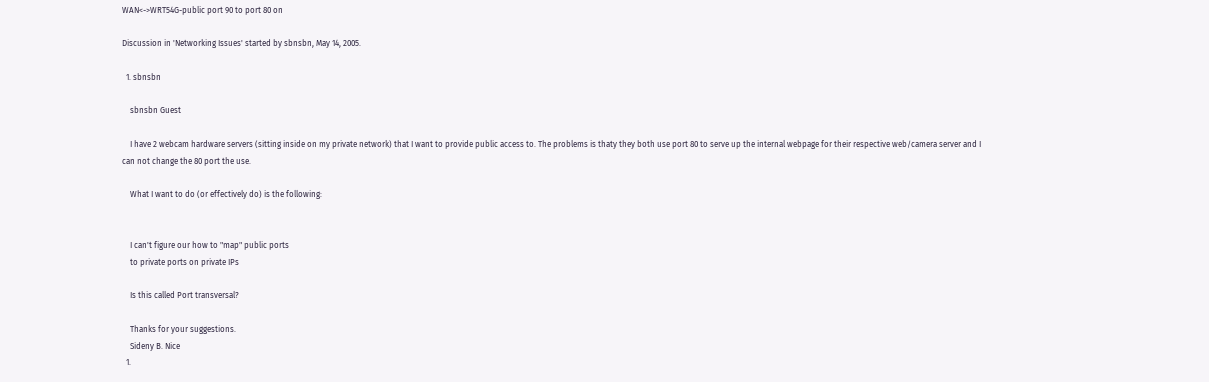WAN<->WRT54G-public port 90 to port 80 on

Discussion in 'Networking Issues' started by sbnsbn, May 14, 2005.

  1. sbnsbn

    sbnsbn Guest

    I have 2 webcam hardware servers (sitting inside on my private network) that I want to provide public access to. The problems is thaty they both use port 80 to serve up the internal webpage for their respective web/camera server and I can not change the 80 port the use.

    What I want to do (or effectively do) is the following:


    I can't figure our how to "map" public ports
    to private ports on private IPs

    Is this called Port transversal?

    Thanks for your suggestions.
    Sideny B. Nice
  1.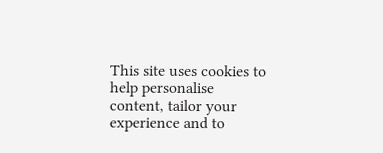This site uses cookies to help personalise content, tailor your experience and to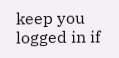keep you logged in if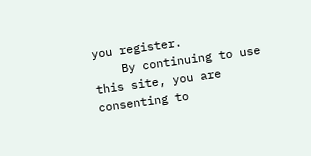you register.
    By continuing to use this site, you are consenting to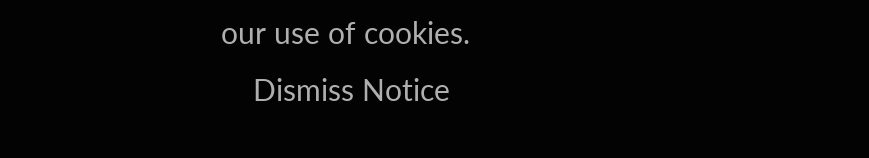our use of cookies.
    Dismiss Notice